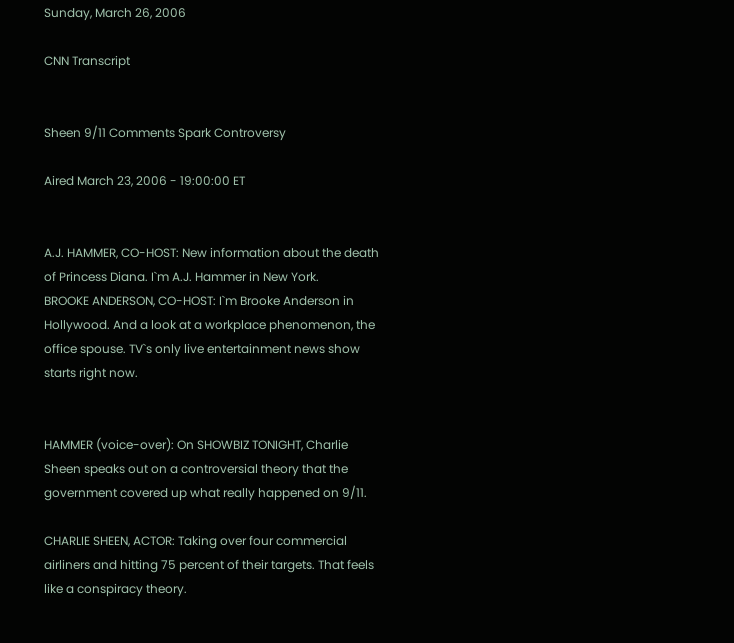Sunday, March 26, 2006

CNN Transcript


Sheen 9/11 Comments Spark Controversy

Aired March 23, 2006 - 19:00:00 ET


A.J. HAMMER, CO-HOST: New information about the death of Princess Diana. I`m A.J. Hammer in New York.
BROOKE ANDERSON, CO-HOST: I`m Brooke Anderson in Hollywood. And a look at a workplace phenomenon, the office spouse. TV`s only live entertainment news show starts right now.


HAMMER (voice-over): On SHOWBIZ TONIGHT, Charlie Sheen speaks out on a controversial theory that the government covered up what really happened on 9/11.

CHARLIE SHEEN, ACTOR: Taking over four commercial airliners and hitting 75 percent of their targets. That feels like a conspiracy theory.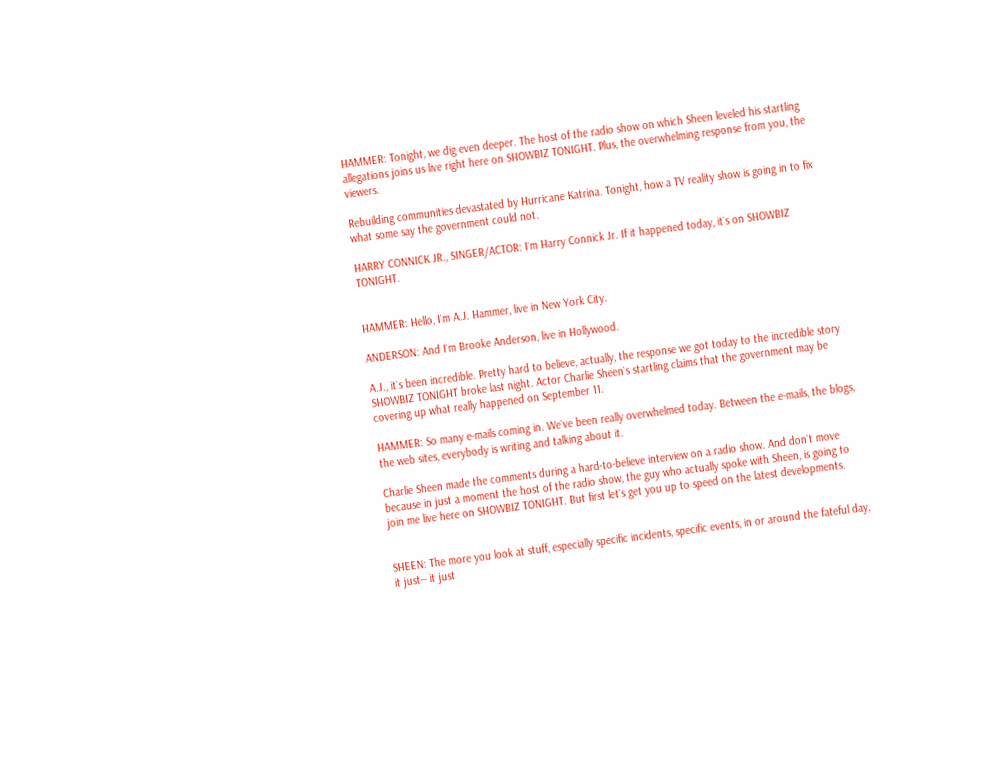HAMMER: Tonight, we dig even deeper. The host of the radio show on which Sheen leveled his startling allegations joins us live right here on SHOWBIZ TONIGHT. Plus, the overwhelming response from you, the viewers.

Rebuilding communities devastated by Hurricane Katrina. Tonight, how a TV reality show is going in to fix what some say the government could not.

HARRY CONNICK JR., SINGER/ACTOR: I`m Harry Connick Jr. If it happened today, it`s on SHOWBIZ TONIGHT.


HAMMER: Hello, I`m A.J. Hammer, live in New York City.

ANDERSON: And I`m Brooke Anderson, live in Hollywood.

A.J., it`s been incredible. Pretty hard to believe, actually, the response we got today to the incredible story SHOWBIZ TONIGHT broke last night. Actor Charlie Sheen`s startling claims that the government may be covering up what really happened on September 11.

HAMMER: So many e-mails coming in. We`ve been really overwhelmed today. Between the e-mails, the blogs, the web sites, everybody is writing and talking about it.

Charlie Sheen made the comments during a hard-to-believe interview on a radio show. And don`t move because in just a moment the host of the radio show, the guy who actually spoke with Sheen, is going to join me live here on SHOWBIZ TONIGHT. But first let`s get you up to speed on the latest developments.


SHEEN: The more you look at stuff, especially specific incidents, specific events, in or around the fateful day, it just-- it just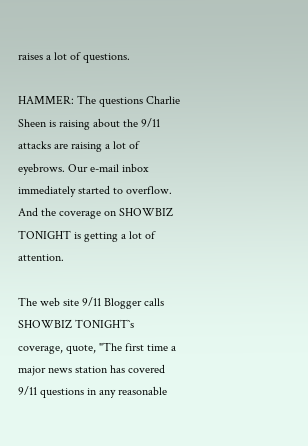raises a lot of questions.

HAMMER: The questions Charlie Sheen is raising about the 9/11 attacks are raising a lot of eyebrows. Our e-mail inbox immediately started to overflow. And the coverage on SHOWBIZ TONIGHT is getting a lot of attention.

The web site 9/11 Blogger calls SHOWBIZ TONIGHT`s coverage, quote, "The first time a major news station has covered 9/11 questions in any reasonable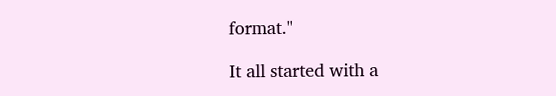format."

It all started with a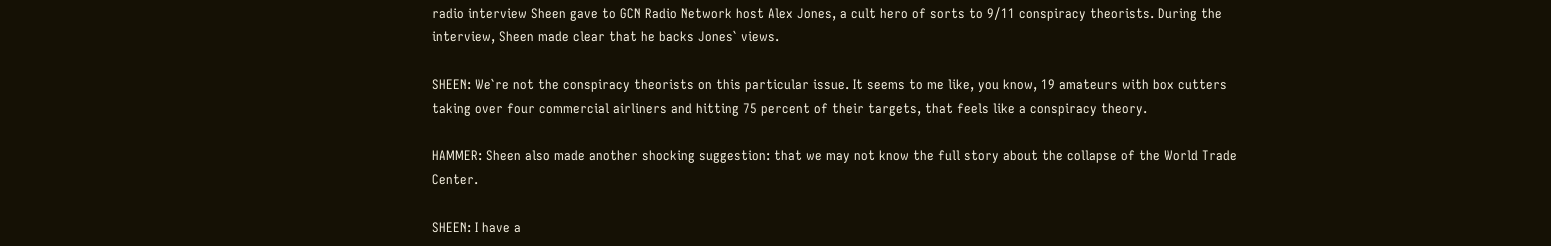radio interview Sheen gave to GCN Radio Network host Alex Jones, a cult hero of sorts to 9/11 conspiracy theorists. During the interview, Sheen made clear that he backs Jones` views.

SHEEN: We`re not the conspiracy theorists on this particular issue. It seems to me like, you know, 19 amateurs with box cutters taking over four commercial airliners and hitting 75 percent of their targets, that feels like a conspiracy theory.

HAMMER: Sheen also made another shocking suggestion: that we may not know the full story about the collapse of the World Trade Center.

SHEEN: I have a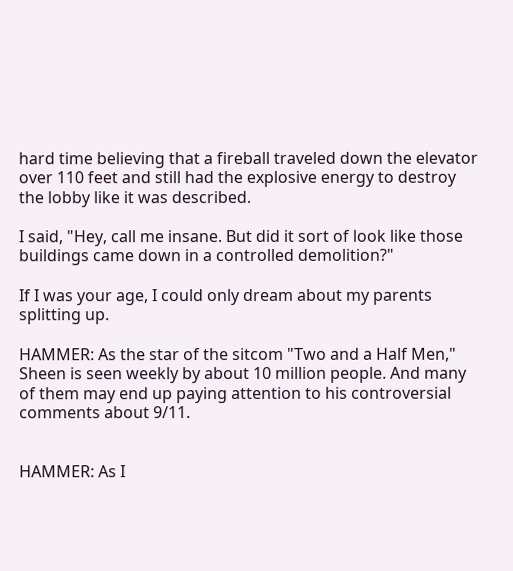hard time believing that a fireball traveled down the elevator over 110 feet and still had the explosive energy to destroy the lobby like it was described.

I said, "Hey, call me insane. But did it sort of look like those buildings came down in a controlled demolition?"

If I was your age, I could only dream about my parents splitting up.

HAMMER: As the star of the sitcom "Two and a Half Men," Sheen is seen weekly by about 10 million people. And many of them may end up paying attention to his controversial comments about 9/11.


HAMMER: As I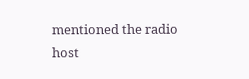mentioned the radio host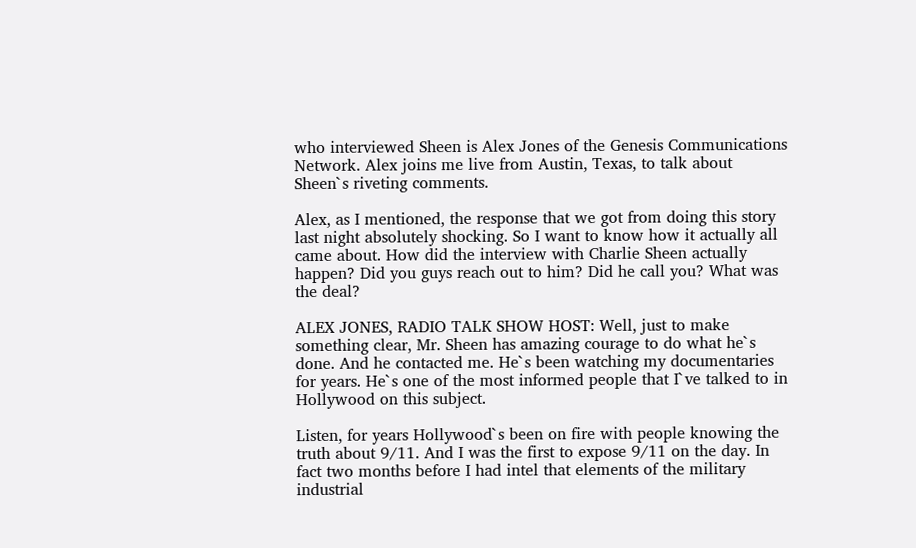who interviewed Sheen is Alex Jones of the Genesis Communications Network. Alex joins me live from Austin, Texas, to talk about Sheen`s riveting comments.

Alex, as I mentioned, the response that we got from doing this story last night absolutely shocking. So I want to know how it actually all came about. How did the interview with Charlie Sheen actually happen? Did you guys reach out to him? Did he call you? What was the deal?

ALEX JONES, RADIO TALK SHOW HOST: Well, just to make something clear, Mr. Sheen has amazing courage to do what he`s done. And he contacted me. He`s been watching my documentaries for years. He`s one of the most informed people that I`ve talked to in Hollywood on this subject.

Listen, for years Hollywood`s been on fire with people knowing the truth about 9/11. And I was the first to expose 9/11 on the day. In fact two months before I had intel that elements of the military industrial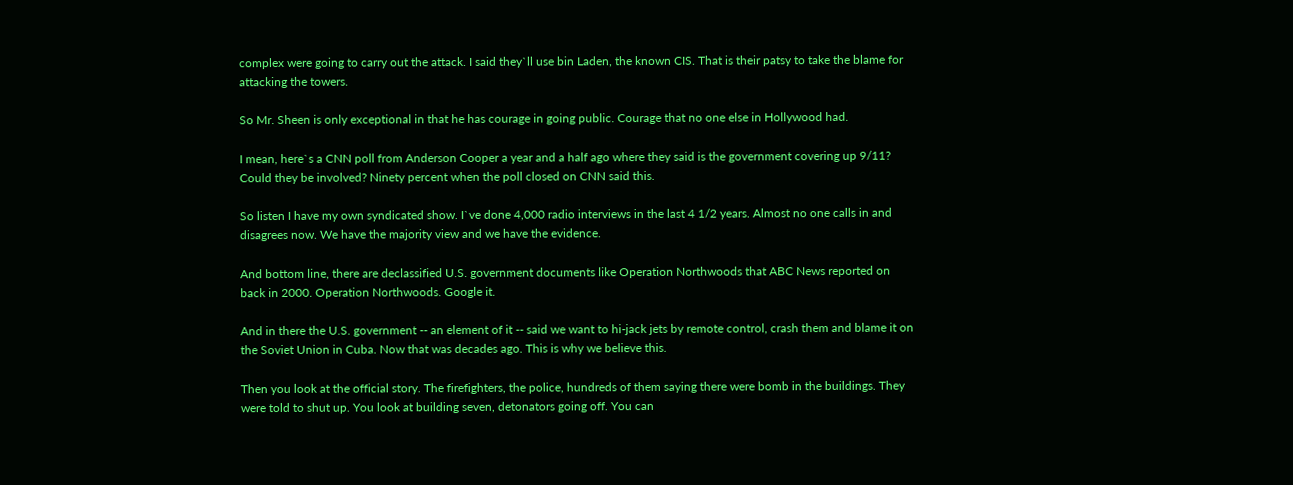complex were going to carry out the attack. I said they`ll use bin Laden, the known CIS. That is their patsy to take the blame for attacking the towers.

So Mr. Sheen is only exceptional in that he has courage in going public. Courage that no one else in Hollywood had.

I mean, here`s a CNN poll from Anderson Cooper a year and a half ago where they said is the government covering up 9/11? Could they be involved? Ninety percent when the poll closed on CNN said this.

So listen I have my own syndicated show. I`ve done 4,000 radio interviews in the last 4 1/2 years. Almost no one calls in and disagrees now. We have the majority view and we have the evidence.

And bottom line, there are declassified U.S. government documents like Operation Northwoods that ABC News reported on back in 2000. Operation Northwoods. Google it.

And in there the U.S. government -- an element of it -- said we want to hi-jack jets by remote control, crash them and blame it on the Soviet Union in Cuba. Now that was decades ago. This is why we believe this.

Then you look at the official story. The firefighters, the police, hundreds of them saying there were bomb in the buildings. They were told to shut up. You look at building seven, detonators going off. You can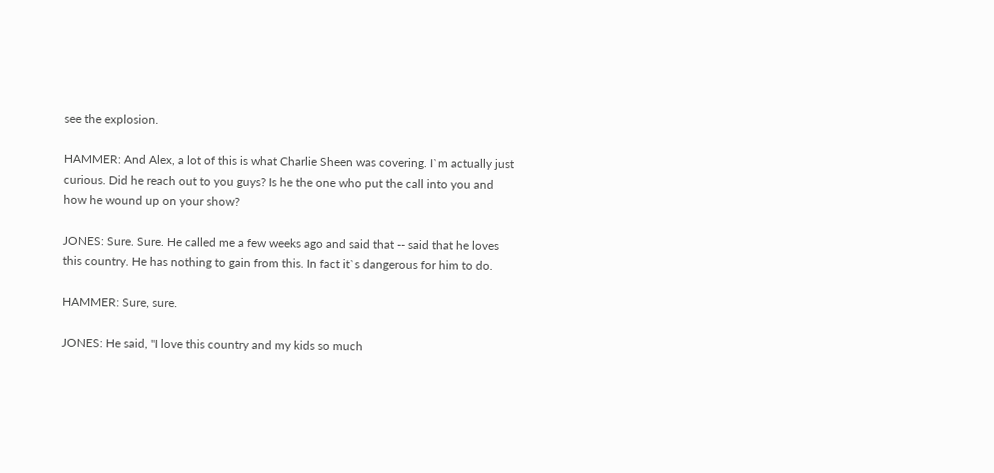see the explosion.

HAMMER: And Alex, a lot of this is what Charlie Sheen was covering. I`m actually just curious. Did he reach out to you guys? Is he the one who put the call into you and how he wound up on your show?

JONES: Sure. Sure. He called me a few weeks ago and said that -- said that he loves this country. He has nothing to gain from this. In fact it`s dangerous for him to do.

HAMMER: Sure, sure.

JONES: He said, "I love this country and my kids so much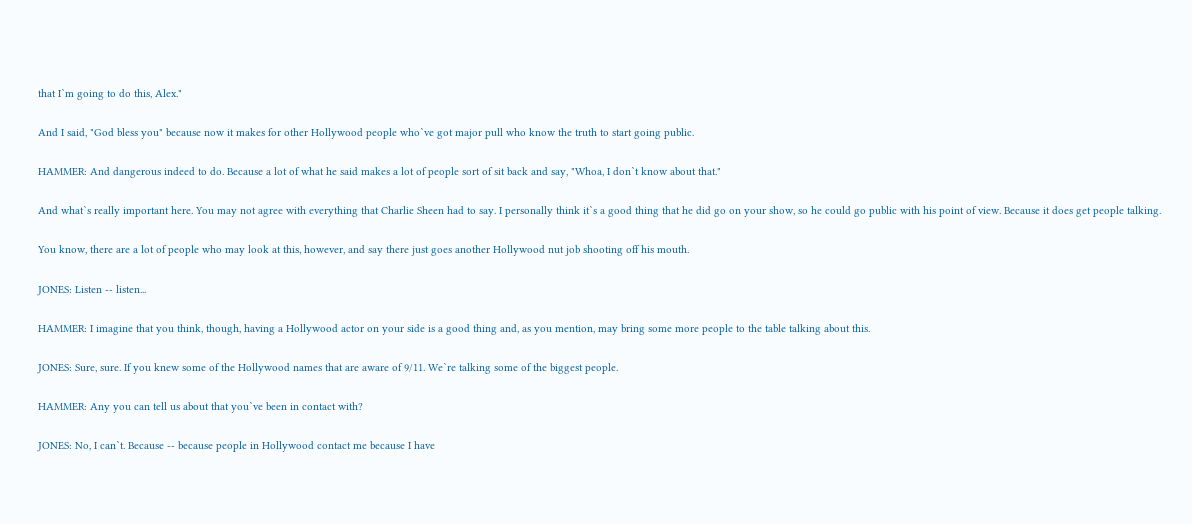that I`m going to do this, Alex."

And I said, "God bless you" because now it makes for other Hollywood people who`ve got major pull who know the truth to start going public.

HAMMER: And dangerous indeed to do. Because a lot of what he said makes a lot of people sort of sit back and say, "Whoa, I don`t know about that."

And what`s really important here. You may not agree with everything that Charlie Sheen had to say. I personally think it`s a good thing that he did go on your show, so he could go public with his point of view. Because it does get people talking.

You know, there are a lot of people who may look at this, however, and say there just goes another Hollywood nut job shooting off his mouth.

JONES: Listen -- listen...

HAMMER: I imagine that you think, though, having a Hollywood actor on your side is a good thing and, as you mention, may bring some more people to the table talking about this.

JONES: Sure, sure. If you knew some of the Hollywood names that are aware of 9/11. We`re talking some of the biggest people.

HAMMER: Any you can tell us about that you`ve been in contact with?

JONES: No, I can`t. Because -- because people in Hollywood contact me because I have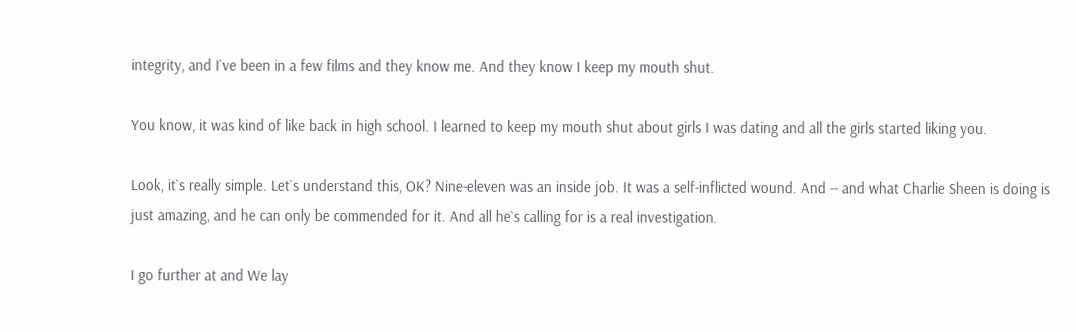integrity, and I`ve been in a few films and they know me. And they know I keep my mouth shut.

You know, it was kind of like back in high school. I learned to keep my mouth shut about girls I was dating and all the girls started liking you.

Look, it`s really simple. Let`s understand this, OK? Nine-eleven was an inside job. It was a self-inflicted wound. And -- and what Charlie Sheen is doing is just amazing, and he can only be commended for it. And all he`s calling for is a real investigation.

I go further at and We lay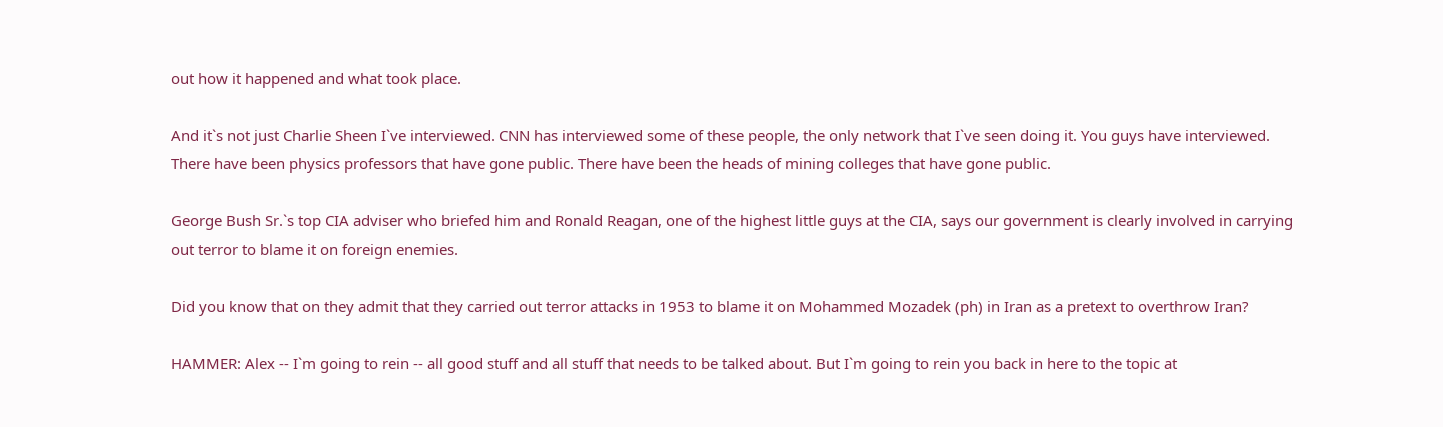out how it happened and what took place.

And it`s not just Charlie Sheen I`ve interviewed. CNN has interviewed some of these people, the only network that I`ve seen doing it. You guys have interviewed. There have been physics professors that have gone public. There have been the heads of mining colleges that have gone public.

George Bush Sr.`s top CIA adviser who briefed him and Ronald Reagan, one of the highest little guys at the CIA, says our government is clearly involved in carrying out terror to blame it on foreign enemies.

Did you know that on they admit that they carried out terror attacks in 1953 to blame it on Mohammed Mozadek (ph) in Iran as a pretext to overthrow Iran?

HAMMER: Alex -- I`m going to rein -- all good stuff and all stuff that needs to be talked about. But I`m going to rein you back in here to the topic at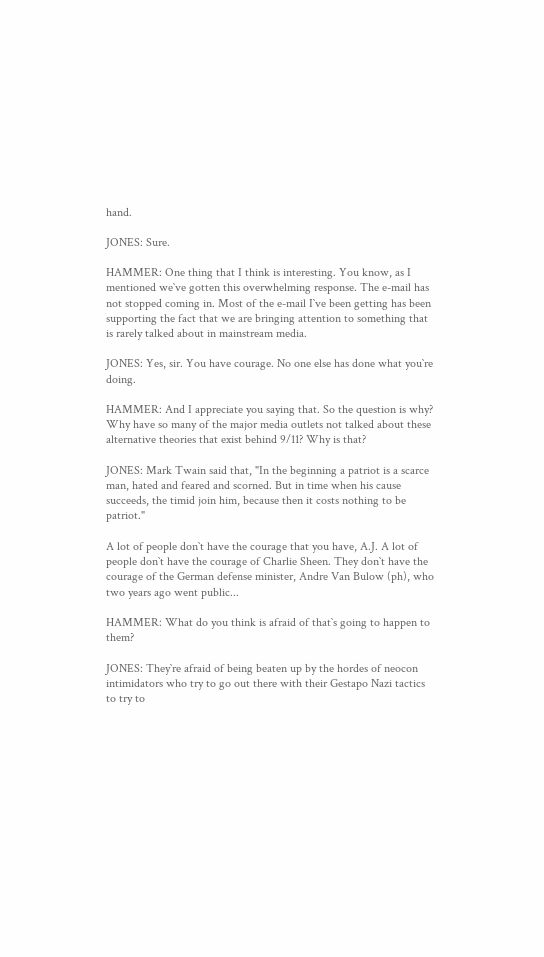hand.

JONES: Sure.

HAMMER: One thing that I think is interesting. You know, as I mentioned we`ve gotten this overwhelming response. The e-mail has not stopped coming in. Most of the e-mail I`ve been getting has been supporting the fact that we are bringing attention to something that is rarely talked about in mainstream media.

JONES: Yes, sir. You have courage. No one else has done what you`re doing.

HAMMER: And I appreciate you saying that. So the question is why? Why have so many of the major media outlets not talked about these alternative theories that exist behind 9/11? Why is that?

JONES: Mark Twain said that, "In the beginning a patriot is a scarce man, hated and feared and scorned. But in time when his cause succeeds, the timid join him, because then it costs nothing to be patriot."

A lot of people don`t have the courage that you have, A.J. A lot of people don`t have the courage of Charlie Sheen. They don`t have the courage of the German defense minister, Andre Van Bulow (ph), who two years ago went public...

HAMMER: What do you think is afraid of that`s going to happen to them?

JONES: They`re afraid of being beaten up by the hordes of neocon intimidators who try to go out there with their Gestapo Nazi tactics to try to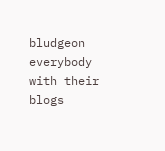bludgeon everybody with their blogs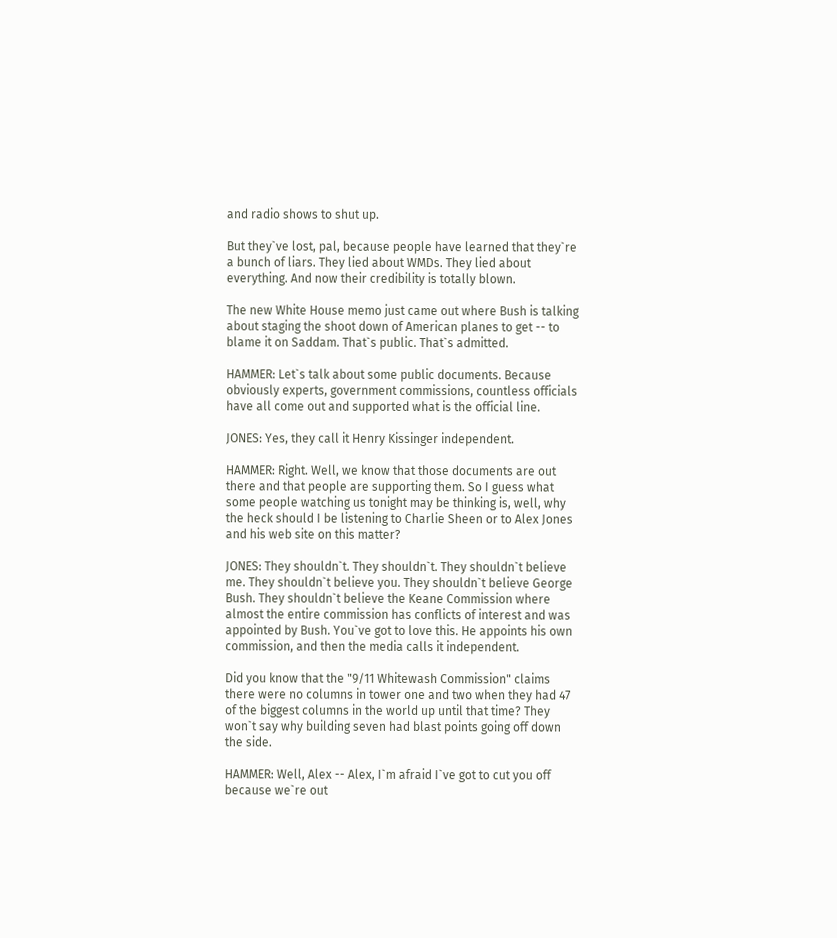and radio shows to shut up.

But they`ve lost, pal, because people have learned that they`re a bunch of liars. They lied about WMDs. They lied about everything. And now their credibility is totally blown.

The new White House memo just came out where Bush is talking about staging the shoot down of American planes to get -- to blame it on Saddam. That`s public. That`s admitted.

HAMMER: Let`s talk about some public documents. Because obviously experts, government commissions, countless officials have all come out and supported what is the official line.

JONES: Yes, they call it Henry Kissinger independent.

HAMMER: Right. Well, we know that those documents are out there and that people are supporting them. So I guess what some people watching us tonight may be thinking is, well, why the heck should I be listening to Charlie Sheen or to Alex Jones and his web site on this matter?

JONES: They shouldn`t. They shouldn`t. They shouldn`t believe me. They shouldn`t believe you. They shouldn`t believe George Bush. They shouldn`t believe the Keane Commission where almost the entire commission has conflicts of interest and was appointed by Bush. You`ve got to love this. He appoints his own commission, and then the media calls it independent.

Did you know that the "9/11 Whitewash Commission" claims there were no columns in tower one and two when they had 47 of the biggest columns in the world up until that time? They won`t say why building seven had blast points going off down the side.

HAMMER: Well, Alex -- Alex, I`m afraid I`ve got to cut you off because we`re out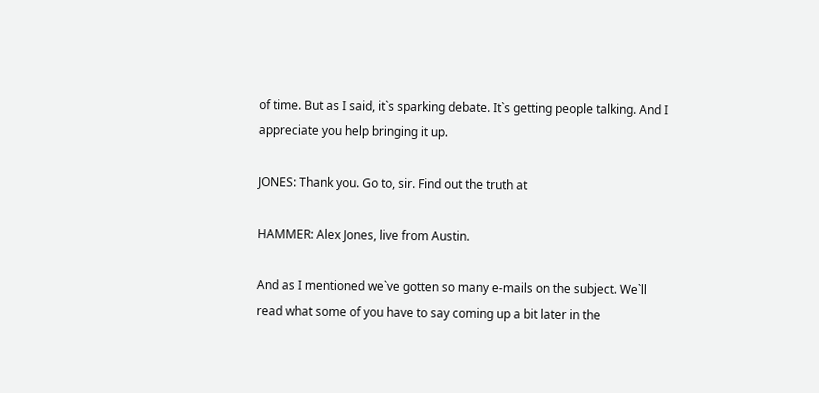of time. But as I said, it`s sparking debate. It`s getting people talking. And I appreciate you help bringing it up.

JONES: Thank you. Go to, sir. Find out the truth at

HAMMER: Alex Jones, live from Austin.

And as I mentioned we`ve gotten so many e-mails on the subject. We`ll read what some of you have to say coming up a bit later in the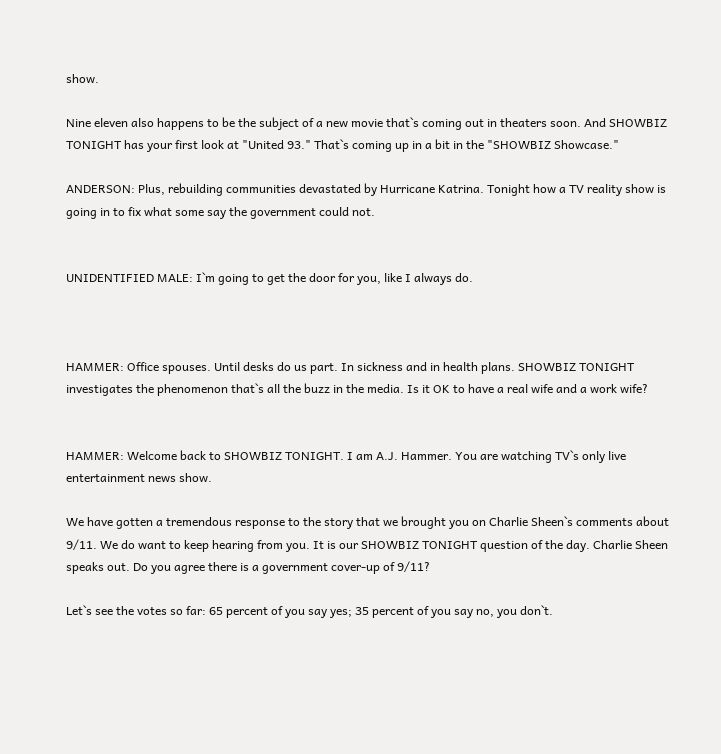show.

Nine eleven also happens to be the subject of a new movie that`s coming out in theaters soon. And SHOWBIZ TONIGHT has your first look at "United 93." That`s coming up in a bit in the "SHOWBIZ Showcase."

ANDERSON: Plus, rebuilding communities devastated by Hurricane Katrina. Tonight how a TV reality show is going in to fix what some say the government could not.


UNIDENTIFIED MALE: I`m going to get the door for you, like I always do.



HAMMER: Office spouses. Until desks do us part. In sickness and in health plans. SHOWBIZ TONIGHT investigates the phenomenon that`s all the buzz in the media. Is it OK to have a real wife and a work wife?


HAMMER: Welcome back to SHOWBIZ TONIGHT. I am A.J. Hammer. You are watching TV`s only live entertainment news show.

We have gotten a tremendous response to the story that we brought you on Charlie Sheen`s comments about 9/11. We do want to keep hearing from you. It is our SHOWBIZ TONIGHT question of the day. Charlie Sheen speaks out. Do you agree there is a government cover-up of 9/11?

Let`s see the votes so far: 65 percent of you say yes; 35 percent of you say no, you don`t.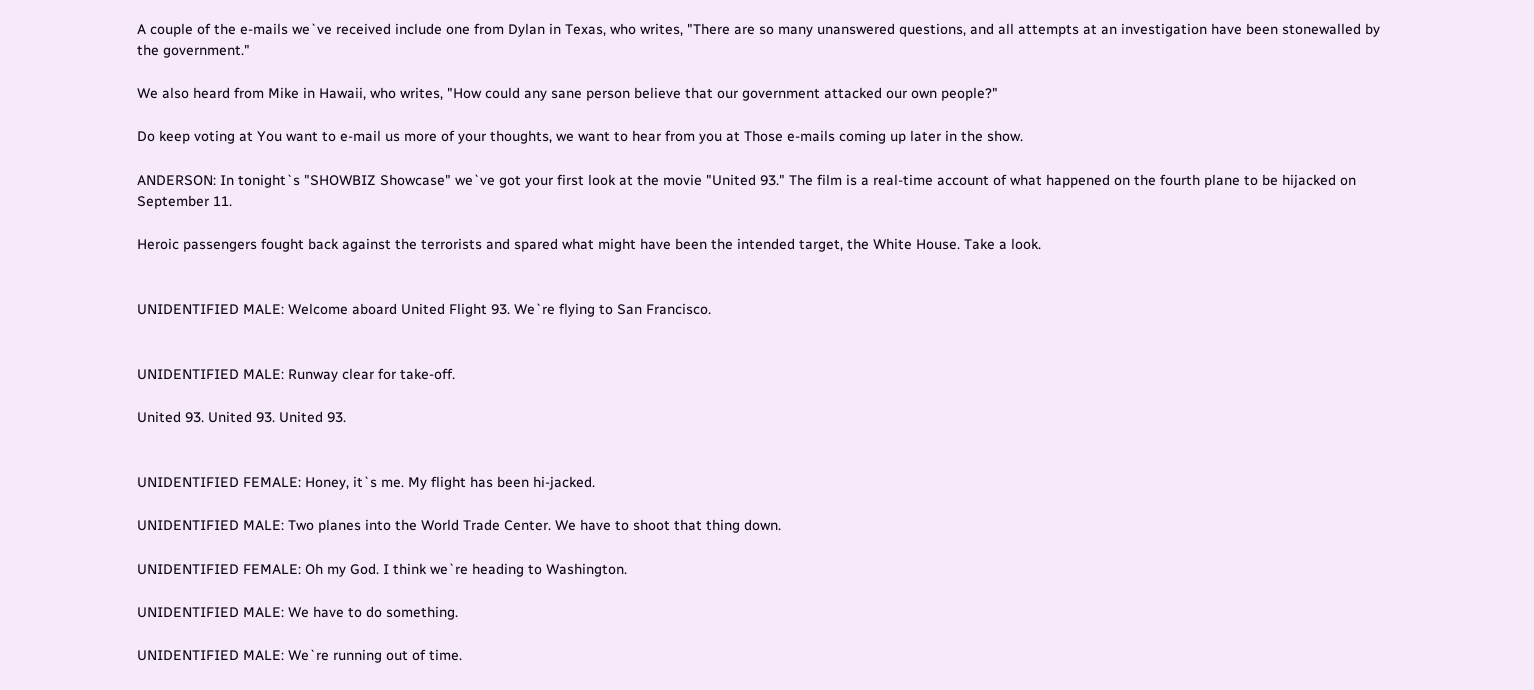A couple of the e-mails we`ve received include one from Dylan in Texas, who writes, "There are so many unanswered questions, and all attempts at an investigation have been stonewalled by the government."

We also heard from Mike in Hawaii, who writes, "How could any sane person believe that our government attacked our own people?"

Do keep voting at You want to e-mail us more of your thoughts, we want to hear from you at Those e-mails coming up later in the show.

ANDERSON: In tonight`s "SHOWBIZ Showcase" we`ve got your first look at the movie "United 93." The film is a real-time account of what happened on the fourth plane to be hijacked on September 11.

Heroic passengers fought back against the terrorists and spared what might have been the intended target, the White House. Take a look.


UNIDENTIFIED MALE: Welcome aboard United Flight 93. We`re flying to San Francisco.


UNIDENTIFIED MALE: Runway clear for take-off.

United 93. United 93. United 93.


UNIDENTIFIED FEMALE: Honey, it`s me. My flight has been hi-jacked.

UNIDENTIFIED MALE: Two planes into the World Trade Center. We have to shoot that thing down.

UNIDENTIFIED FEMALE: Oh my God. I think we`re heading to Washington.

UNIDENTIFIED MALE: We have to do something.

UNIDENTIFIED MALE: We`re running out of time.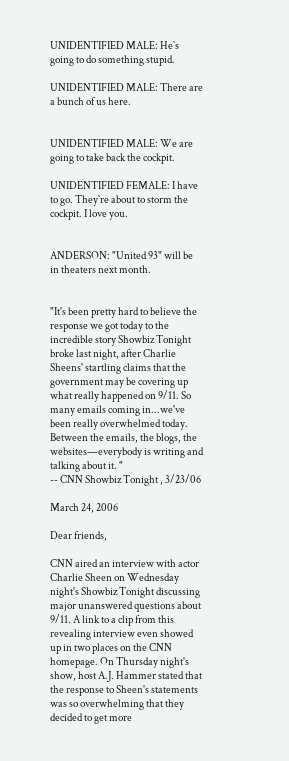UNIDENTIFIED MALE: He`s going to do something stupid.

UNIDENTIFIED MALE: There are a bunch of us here.


UNIDENTIFIED MALE: We are going to take back the cockpit.

UNIDENTIFIED FEMALE: I have to go. They`re about to storm the cockpit. I love you.


ANDERSON: "United 93" will be in theaters next month.


"It's been pretty hard to believe the response we got today to the incredible story Showbiz Tonight broke last night, after Charlie Sheens' startling claims that the government may be covering up what really happened on 9/11. So many emails coming in...we've been really overwhelmed today. Between the emails, the blogs, the websites—everybody is writing and talking about it. "
-- CNN Showbiz Tonight , 3/23/06

March 24, 2006

Dear friends,

CNN aired an interview with actor Charlie Sheen on Wednesday night's Showbiz Tonight discussing major unanswered questions about 9/11. A link to a clip from this revealing interview even showed up in two places on the CNN homepage. On Thursday night's show, host A.J. Hammer stated that the response to Sheen's statements was so overwhelming that they decided to get more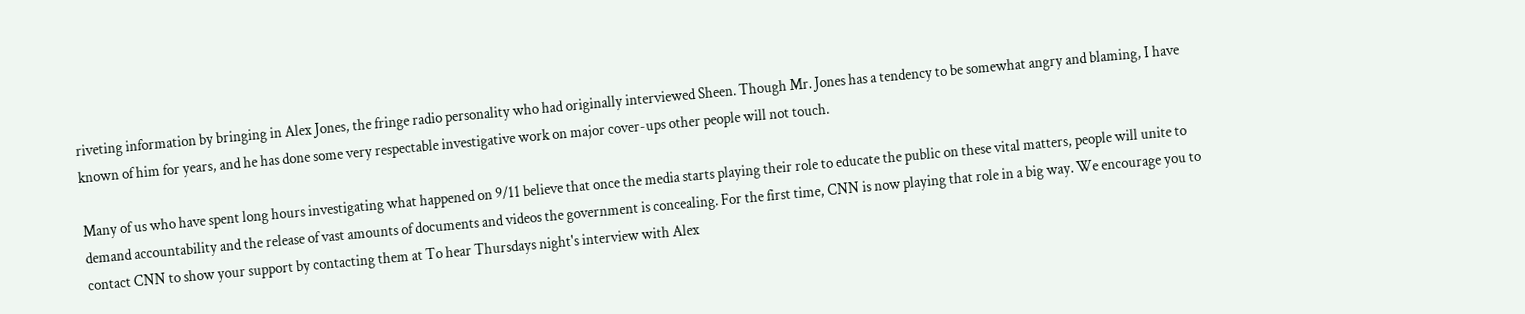riveting information by bringing in Alex Jones, the fringe radio personality who had originally interviewed Sheen. Though Mr. Jones has a tendency to be somewhat angry and blaming, I have known of him for years, and he has done some very respectable investigative work on major cover-ups other people will not touch.

Many of us who have spent long hours investigating what happened on 9/11 believe that once the media starts playing their role to educate the public on these vital matters, people will unite to demand accountability and the release of vast amounts of documents and videos the government is concealing. For the first time, CNN is now playing that role in a big way. We encourage you to contact CNN to show your support by contacting them at To hear Thursdays night's interview with Alex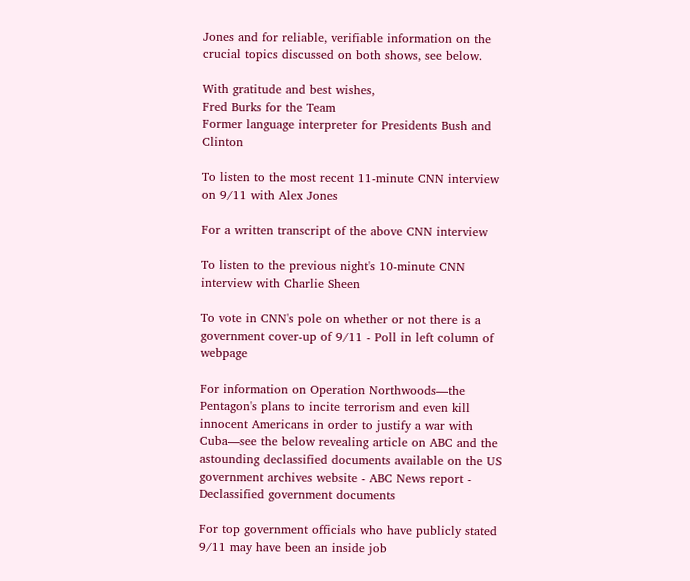Jones and for reliable, verifiable information on the crucial topics discussed on both shows, see below.

With gratitude and best wishes,
Fred Burks for the Team
Former language interpreter for Presidents Bush and Clinton

To listen to the most recent 11-minute CNN interview on 9/11 with Alex Jones

For a written transcript of the above CNN interview

To listen to the previous night's 10-minute CNN interview with Charlie Sheen

To vote in CNN's pole on whether or not there is a government cover-up of 9/11 - Poll in left column of webpage

For information on Operation Northwoods—the Pentagon's plans to incite terrorism and even kill innocent Americans in order to justify a war with Cuba—see the below revealing article on ABC and the astounding declassified documents available on the US government archives website - ABC News report - Declassified government documents

For top government officials who have publicly stated 9/11 may have been an inside job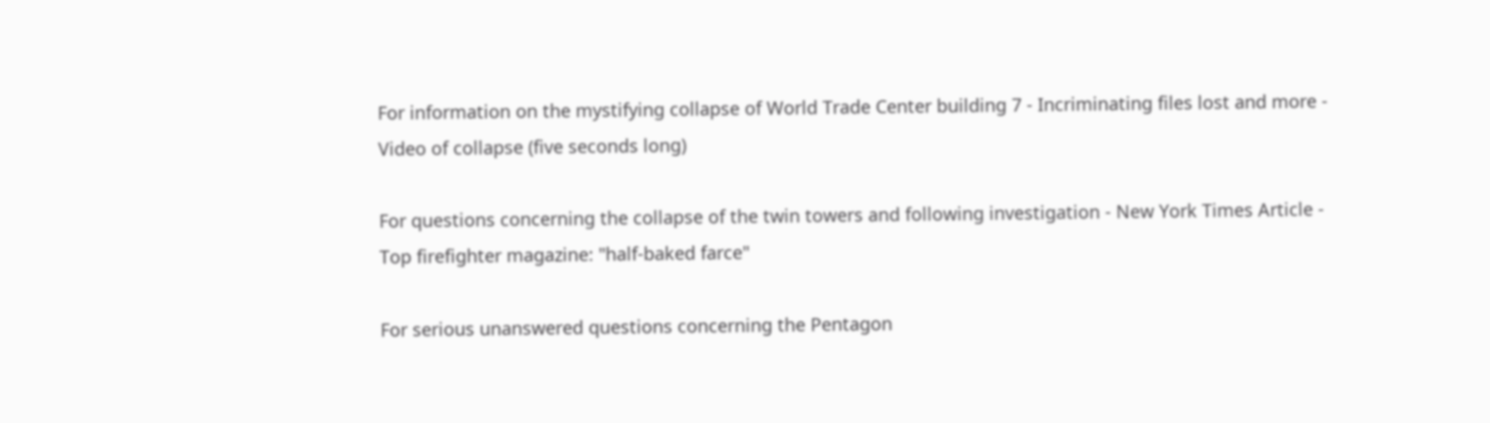For information on the mystifying collapse of World Trade Center building 7 - Incriminating files lost and more - Video of collapse (five seconds long)

For questions concerning the collapse of the twin towers and following investigation - New York Times Article - Top firefighter magazine: "half-baked farce"

For serious unanswered questions concerning the Pentagon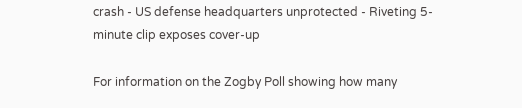crash - US defense headquarters unprotected - Riveting 5-minute clip exposes cover-up

For information on the Zogby Poll showing how many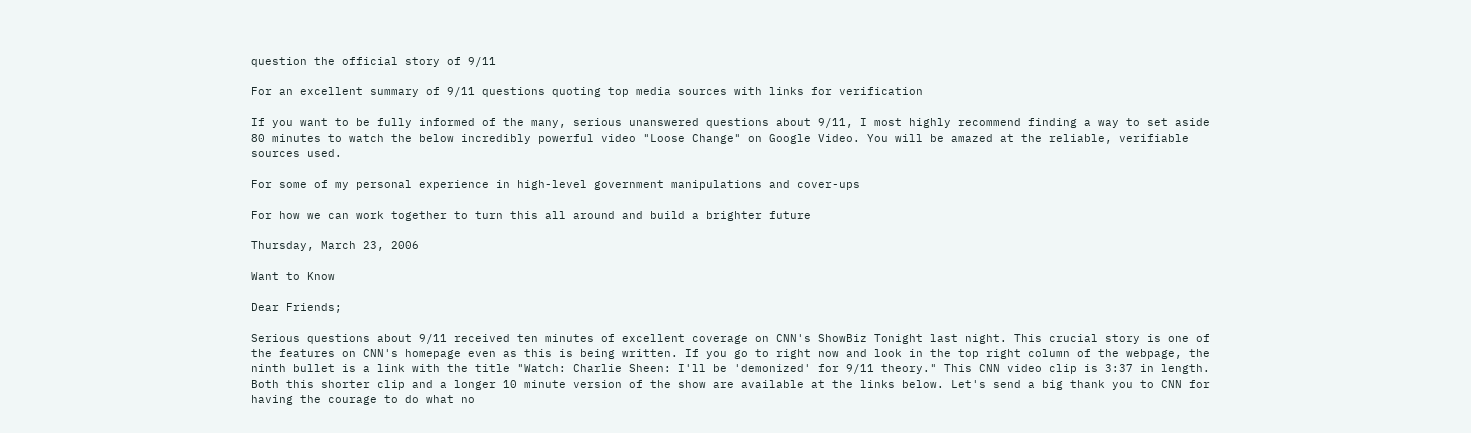question the official story of 9/11

For an excellent summary of 9/11 questions quoting top media sources with links for verification

If you want to be fully informed of the many, serious unanswered questions about 9/11, I most highly recommend finding a way to set aside 80 minutes to watch the below incredibly powerful video "Loose Change" on Google Video. You will be amazed at the reliable, verifiable sources used.

For some of my personal experience in high-level government manipulations and cover-ups

For how we can work together to turn this all around and build a brighter future

Thursday, March 23, 2006

Want to Know

Dear Friends;

Serious questions about 9/11 received ten minutes of excellent coverage on CNN's ShowBiz Tonight last night. This crucial story is one of the features on CNN's homepage even as this is being written. If you go to right now and look in the top right column of the webpage, the ninth bullet is a link with the title "Watch: Charlie Sheen: I'll be 'demonized' for 9/11 theory." This CNN video clip is 3:37 in length. Both this shorter clip and a longer 10 minute version of the show are available at the links below. Let's send a big thank you to CNN for having the courage to do what no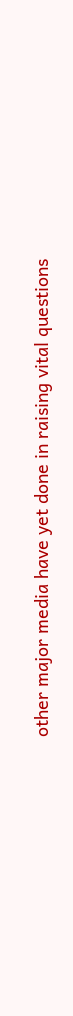other major media have yet done in raising vital questions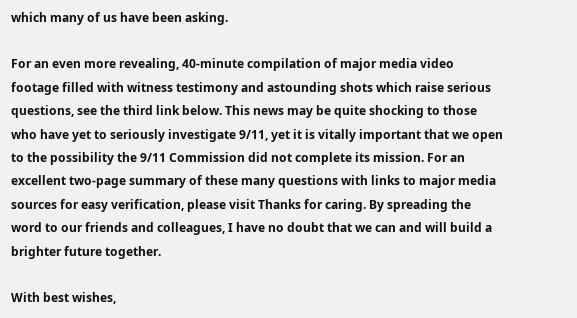which many of us have been asking.

For an even more revealing, 40-minute compilation of major media video footage filled with witness testimony and astounding shots which raise serious questions, see the third link below. This news may be quite shocking to those who have yet to seriously investigate 9/11, yet it is vitally important that we open to the possibility the 9/11 Commission did not complete its mission. For an excellent two-page summary of these many questions with links to major media sources for easy verification, please visit Thanks for caring. By spreading the word to our friends and colleagues, I have no doubt that we can and will build a brighter future together.

With best wishes,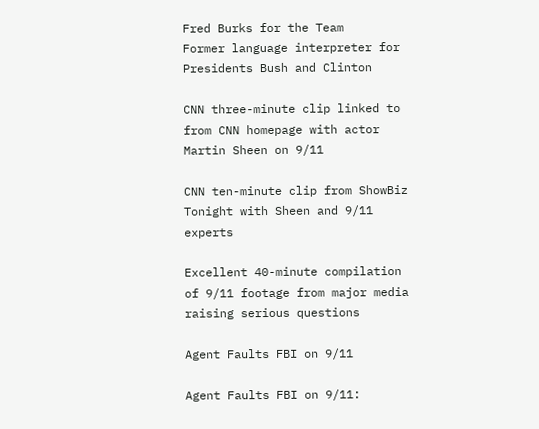Fred Burks for the Team
Former language interpreter for Presidents Bush and Clinton

CNN three-minute clip linked to from CNN homepage with actor Martin Sheen on 9/11

CNN ten-minute clip from ShowBiz Tonight with Sheen and 9/11 experts

Excellent 40-minute compilation of 9/11 footage from major media raising serious questions

Agent Faults FBI on 9/11

Agent Faults FBI on 9/11: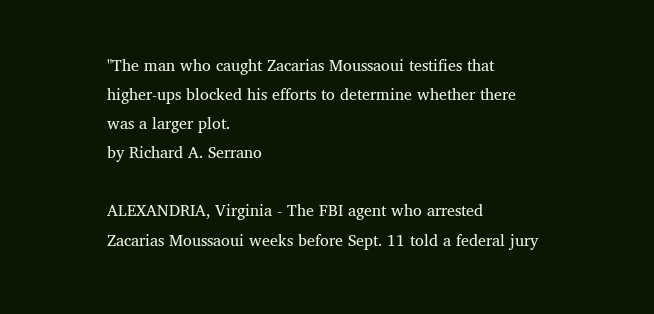"The man who caught Zacarias Moussaoui testifies that higher-ups blocked his efforts to determine whether there was a larger plot.
by Richard A. Serrano

ALEXANDRIA, Virginia - The FBI agent who arrested Zacarias Moussaoui weeks before Sept. 11 told a federal jury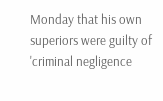Monday that his own superiors were guilty of 'criminal negligence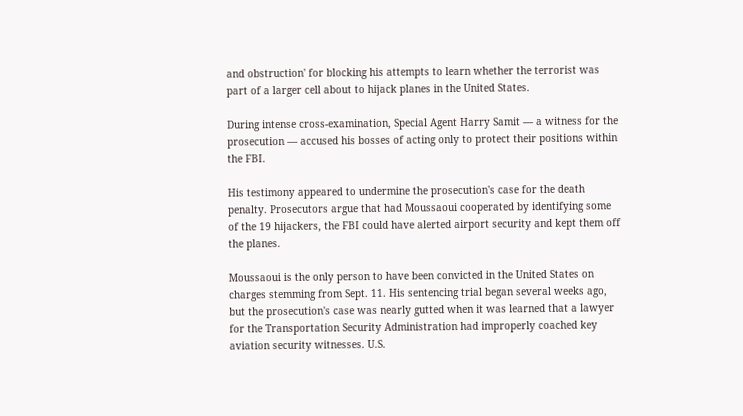and obstruction' for blocking his attempts to learn whether the terrorist was part of a larger cell about to hijack planes in the United States.

During intense cross-examination, Special Agent Harry Samit — a witness for the prosecution — accused his bosses of acting only to protect their positions within the FBI.

His testimony appeared to undermine the prosecution's case for the death penalty. Prosecutors argue that had Moussaoui cooperated by identifying some of the 19 hijackers, the FBI could have alerted airport security and kept them off the planes.

Moussaoui is the only person to have been convicted in the United States on charges stemming from Sept. 11. His sentencing trial began several weeks ago, but the prosecution's case was nearly gutted when it was learned that a lawyer for the Transportation Security Administration had improperly coached key aviation security witnesses. U.S.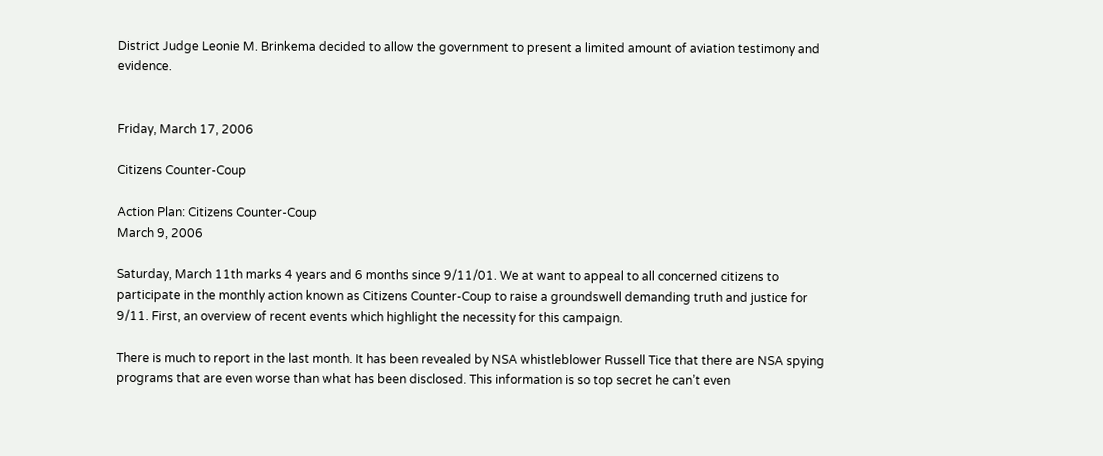District Judge Leonie M. Brinkema decided to allow the government to present a limited amount of aviation testimony and evidence.


Friday, March 17, 2006

Citizens Counter-Coup

Action Plan: Citizens Counter-Coup
March 9, 2006

Saturday, March 11th marks 4 years and 6 months since 9/11/01. We at want to appeal to all concerned citizens to participate in the monthly action known as Citizens Counter-Coup to raise a groundswell demanding truth and justice for 9/11. First, an overview of recent events which highlight the necessity for this campaign.

There is much to report in the last month. It has been revealed by NSA whistleblower Russell Tice that there are NSA spying programs that are even worse than what has been disclosed. This information is so top secret he can’t even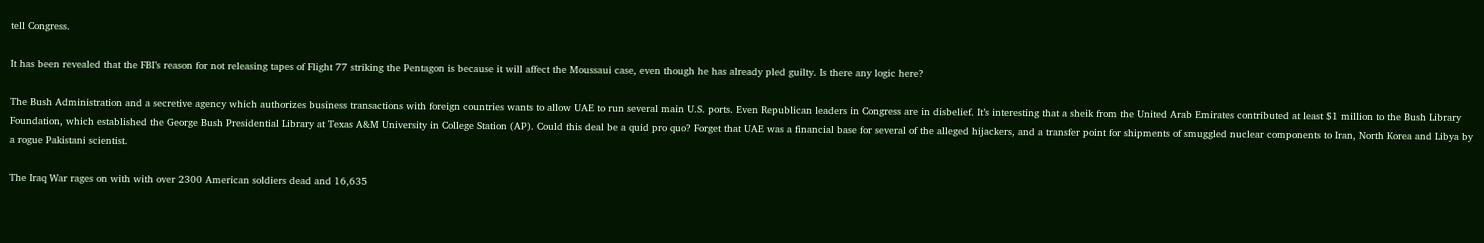tell Congress.

It has been revealed that the FBI’s reason for not releasing tapes of Flight 77 striking the Pentagon is because it will affect the Moussaui case, even though he has already pled guilty. Is there any logic here?

The Bush Administration and a secretive agency which authorizes business transactions with foreign countries wants to allow UAE to run several main U.S. ports. Even Republican leaders in Congress are in disbelief. It’s interesting that a sheik from the United Arab Emirates contributed at least $1 million to the Bush Library Foundation, which established the George Bush Presidential Library at Texas A&M University in College Station (AP). Could this deal be a quid pro quo? Forget that UAE was a financial base for several of the alleged hijackers, and a transfer point for shipments of smuggled nuclear components to Iran, North Korea and Libya by a rogue Pakistani scientist.

The Iraq War rages on with with over 2300 American soldiers dead and 16,635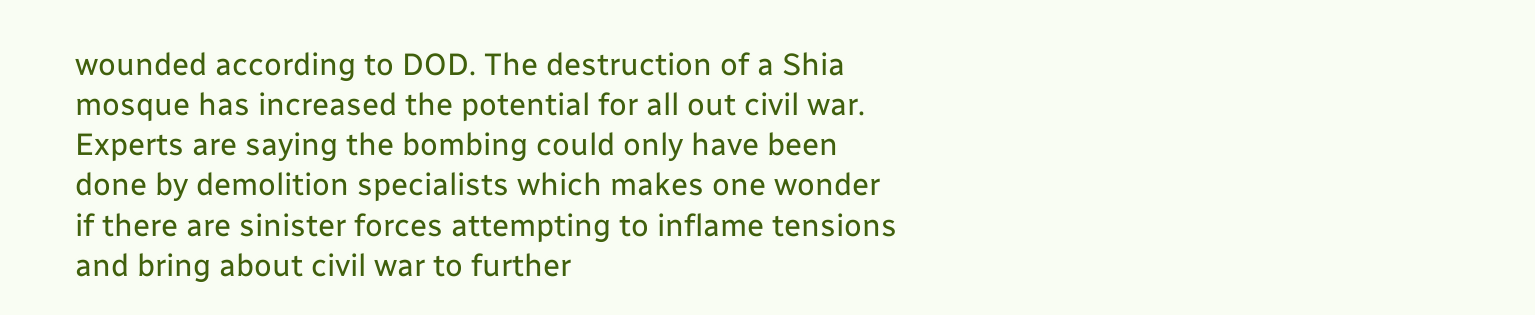wounded according to DOD. The destruction of a Shia mosque has increased the potential for all out civil war. Experts are saying the bombing could only have been done by demolition specialists which makes one wonder if there are sinister forces attempting to inflame tensions and bring about civil war to further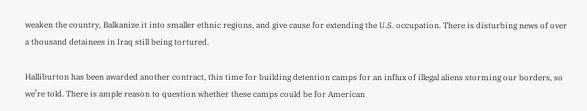weaken the country, Balkanize it into smaller ethnic regions, and give cause for extending the U.S. occupation. There is disturbing news of over a thousand detainees in Iraq still being tortured.

Halliburton has been awarded another contract, this time for building detention camps for an influx of illegal aliens storming our borders, so we’re told. There is ample reason to question whether these camps could be for American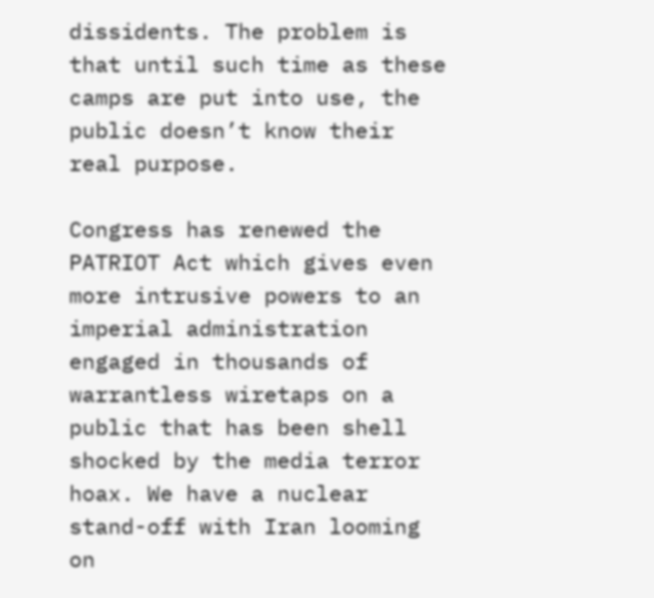dissidents. The problem is that until such time as these camps are put into use, the public doesn’t know their real purpose.

Congress has renewed the PATRIOT Act which gives even more intrusive powers to an imperial administration engaged in thousands of warrantless wiretaps on a public that has been shell shocked by the media terror hoax. We have a nuclear stand-off with Iran looming on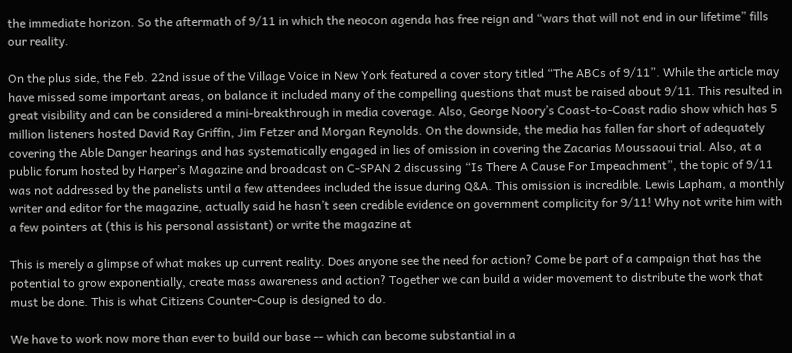the immediate horizon. So the aftermath of 9/11 in which the neocon agenda has free reign and “wars that will not end in our lifetime” fills our reality.

On the plus side, the Feb. 22nd issue of the Village Voice in New York featured a cover story titled “The ABCs of 9/11”. While the article may have missed some important areas, on balance it included many of the compelling questions that must be raised about 9/11. This resulted in great visibility and can be considered a mini-breakthrough in media coverage. Also, George Noory’s Coast-to-Coast radio show which has 5 million listeners hosted David Ray Griffin, Jim Fetzer and Morgan Reynolds. On the downside, the media has fallen far short of adequately covering the Able Danger hearings and has systematically engaged in lies of omission in covering the Zacarias Moussaoui trial. Also, at a public forum hosted by Harper’s Magazine and broadcast on C-SPAN 2 discussing “Is There A Cause For Impeachment”, the topic of 9/11 was not addressed by the panelists until a few attendees included the issue during Q&A. This omission is incredible. Lewis Lapham, a monthly writer and editor for the magazine, actually said he hasn’t seen credible evidence on government complicity for 9/11! Why not write him with a few pointers at (this is his personal assistant) or write the magazine at

This is merely a glimpse of what makes up current reality. Does anyone see the need for action? Come be part of a campaign that has the potential to grow exponentially, create mass awareness and action? Together we can build a wider movement to distribute the work that must be done. This is what Citizens Counter-Coup is designed to do.

We have to work now more than ever to build our base -- which can become substantial in a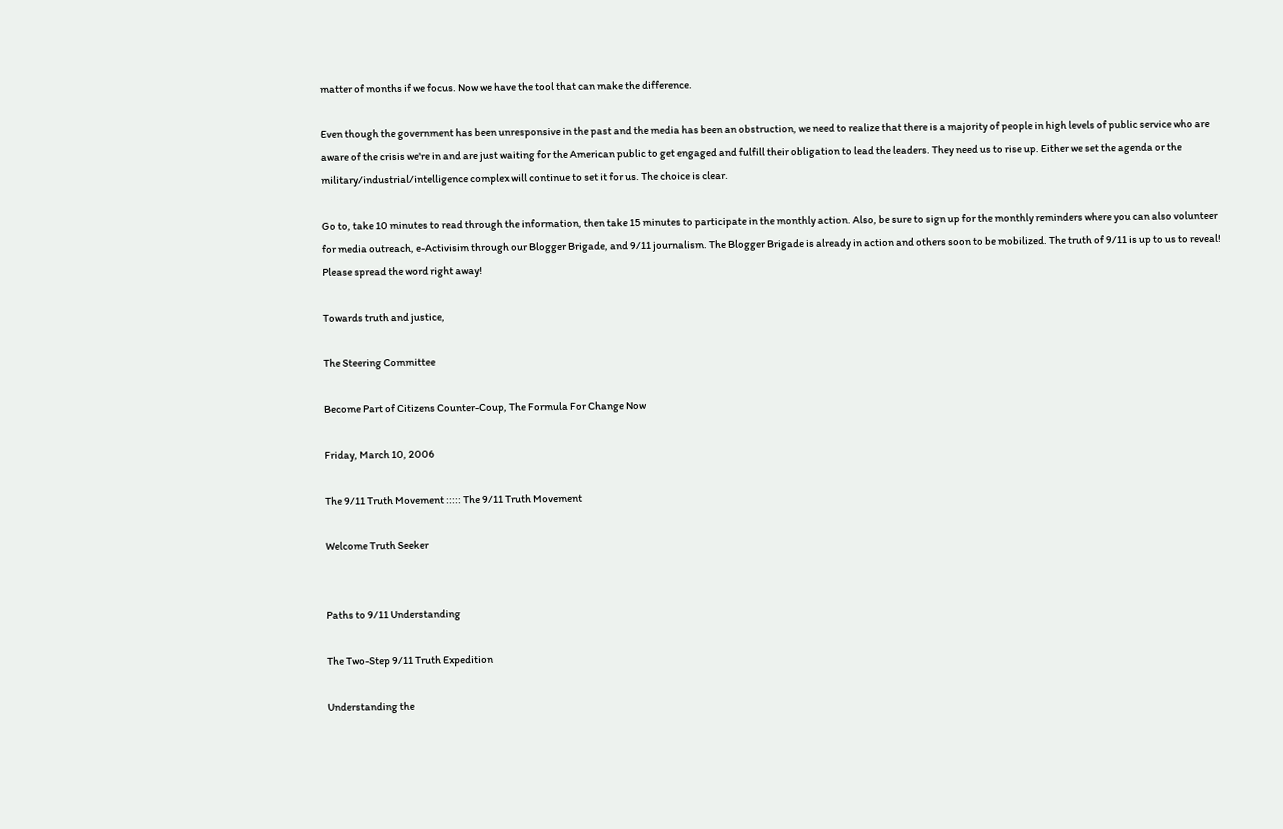matter of months if we focus. Now we have the tool that can make the difference.

Even though the government has been unresponsive in the past and the media has been an obstruction, we need to realize that there is a majority of people in high levels of public service who are aware of the crisis we're in and are just waiting for the American public to get engaged and fulfill their obligation to lead the leaders. They need us to rise up. Either we set the agenda or the military/industrial/intelligence complex will continue to set it for us. The choice is clear.

Go to, take 10 minutes to read through the information, then take 15 minutes to participate in the monthly action. Also, be sure to sign up for the monthly reminders where you can also volunteer for media outreach, e-Activisim through our Blogger Brigade, and 9/11 journalism. The Blogger Brigade is already in action and others soon to be mobilized. The truth of 9/11 is up to us to reveal! Please spread the word right away!

Towards truth and justice,

The Steering Committee

Become Part of Citizens Counter-Coup, The Formula For Change Now

Friday, March 10, 2006

The 9/11 Truth Movement ::::: The 9/11 Truth Movement

Welcome Truth Seeker


Paths to 9/11 Understanding

The Two-Step 9/11 Truth Expedition

Understanding the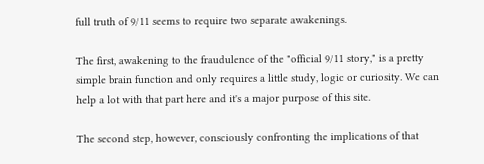full truth of 9/11 seems to require two separate awakenings.

The first, awakening to the fraudulence of the "official 9/11 story," is a pretty simple brain function and only requires a little study, logic or curiosity. We can help a lot with that part here and it's a major purpose of this site.

The second step, however, consciously confronting the implications of that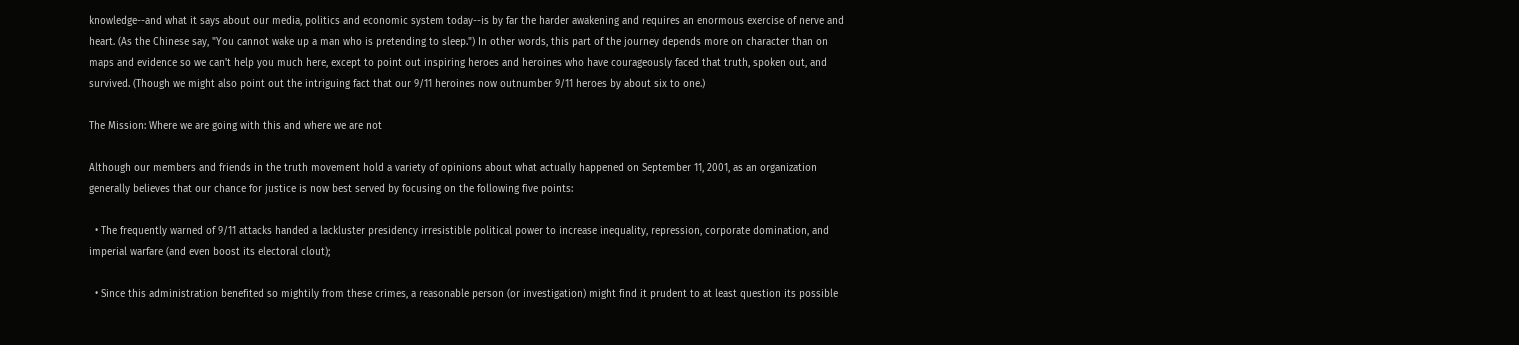knowledge--and what it says about our media, politics and economic system today--is by far the harder awakening and requires an enormous exercise of nerve and heart. (As the Chinese say, "You cannot wake up a man who is pretending to sleep.") In other words, this part of the journey depends more on character than on maps and evidence so we can't help you much here, except to point out inspiring heroes and heroines who have courageously faced that truth, spoken out, and survived. (Though we might also point out the intriguing fact that our 9/11 heroines now outnumber 9/11 heroes by about six to one.)

The Mission: Where we are going with this and where we are not

Although our members and friends in the truth movement hold a variety of opinions about what actually happened on September 11, 2001, as an organization generally believes that our chance for justice is now best served by focusing on the following five points:

  • The frequently warned of 9/11 attacks handed a lackluster presidency irresistible political power to increase inequality, repression, corporate domination, and imperial warfare (and even boost its electoral clout);

  • Since this administration benefited so mightily from these crimes, a reasonable person (or investigation) might find it prudent to at least question its possible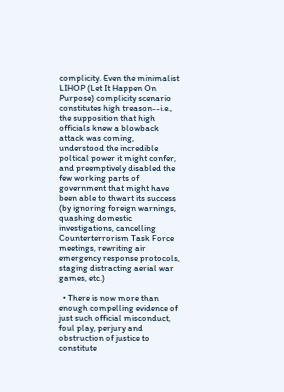complicity. Even the minimalist LIHOP (Let It Happen On Purpose) complicity scenario constitutes high treason--i.e., the supposition that high officials knew a blowback attack was coming, understood the incredible poltical power it might confer, and preemptively disabled the few working parts of government that might have been able to thwart its success (by ignoring foreign warnings, quashing domestic investigations, cancelling Counterterrorism Task Force meetings, rewriting air emergency response protocols, staging distracting aerial war games, etc.)

  • There is now more than enough compelling evidence of just such official misconduct, foul play, perjury and obstruction of justice to constitute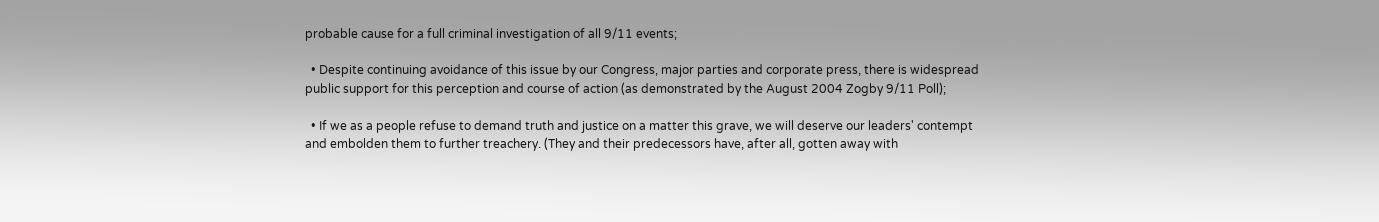probable cause for a full criminal investigation of all 9/11 events;

  • Despite continuing avoidance of this issue by our Congress, major parties and corporate press, there is widespread public support for this perception and course of action (as demonstrated by the August 2004 Zogby 9/11 Poll);

  • If we as a people refuse to demand truth and justice on a matter this grave, we will deserve our leaders' contempt and embolden them to further treachery. (They and their predecessors have, after all, gotten away with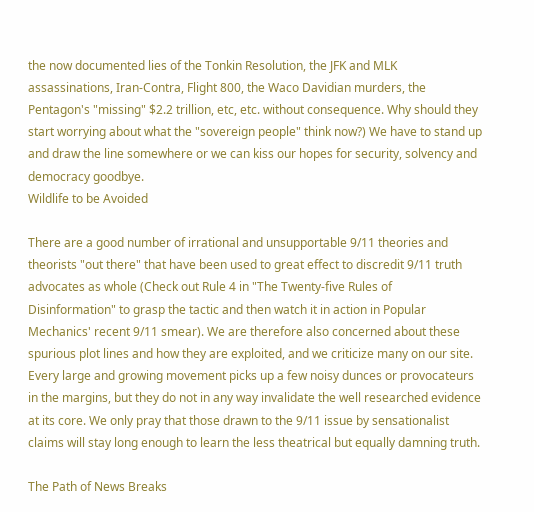the now documented lies of the Tonkin Resolution, the JFK and MLK assassinations, Iran-Contra, Flight 800, the Waco Davidian murders, the Pentagon's "missing" $2.2 trillion, etc, etc. without consequence. Why should they start worrying about what the "sovereign people" think now?) We have to stand up and draw the line somewhere or we can kiss our hopes for security, solvency and democracy goodbye.
Wildlife to be Avoided

There are a good number of irrational and unsupportable 9/11 theories and theorists "out there" that have been used to great effect to discredit 9/11 truth advocates as whole (Check out Rule 4 in "The Twenty-five Rules of Disinformation" to grasp the tactic and then watch it in action in Popular Mechanics' recent 9/11 smear). We are therefore also concerned about these spurious plot lines and how they are exploited, and we criticize many on our site. Every large and growing movement picks up a few noisy dunces or provocateurs in the margins, but they do not in any way invalidate the well researched evidence at its core. We only pray that those drawn to the 9/11 issue by sensationalist claims will stay long enough to learn the less theatrical but equally damning truth.

The Path of News Breaks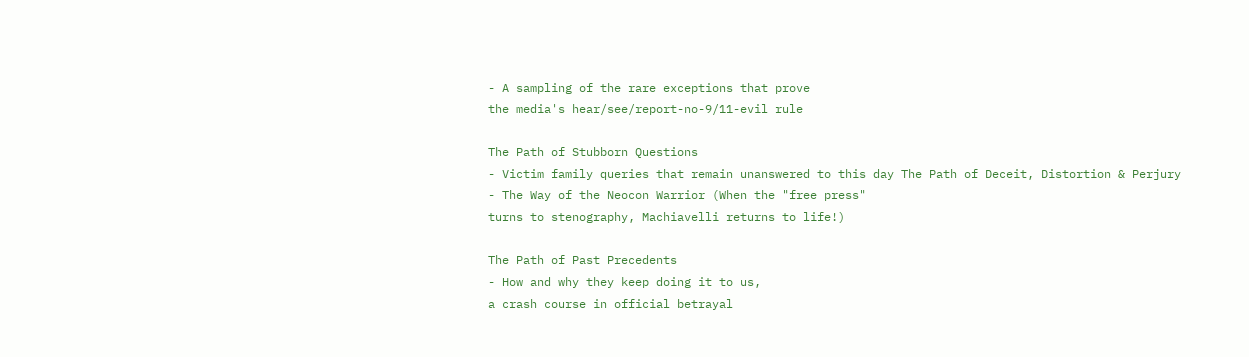- A sampling of the rare exceptions that prove
the media's hear/see/report-no-9/11-evil rule

The Path of Stubborn Questions
- Victim family queries that remain unanswered to this day The Path of Deceit, Distortion & Perjury
- The Way of the Neocon Warrior (When the "free press"
turns to stenography, Machiavelli returns to life!)

The Path of Past Precedents
- How and why they keep doing it to us,
a crash course in official betrayal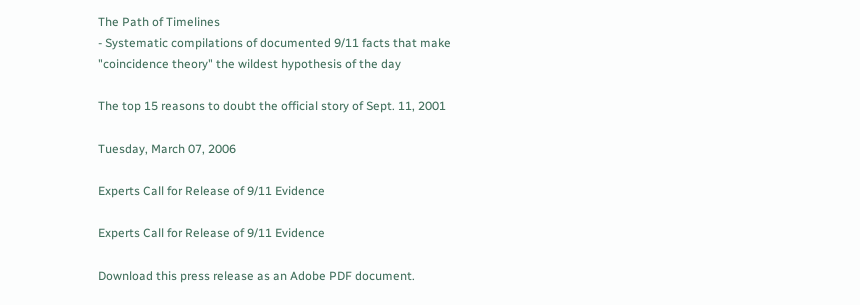The Path of Timelines
- Systematic compilations of documented 9/11 facts that make
"coincidence theory" the wildest hypothesis of the day

The top 15 reasons to doubt the official story of Sept. 11, 2001

Tuesday, March 07, 2006

Experts Call for Release of 9/11 Evidence

Experts Call for Release of 9/11 Evidence

Download this press release as an Adobe PDF document.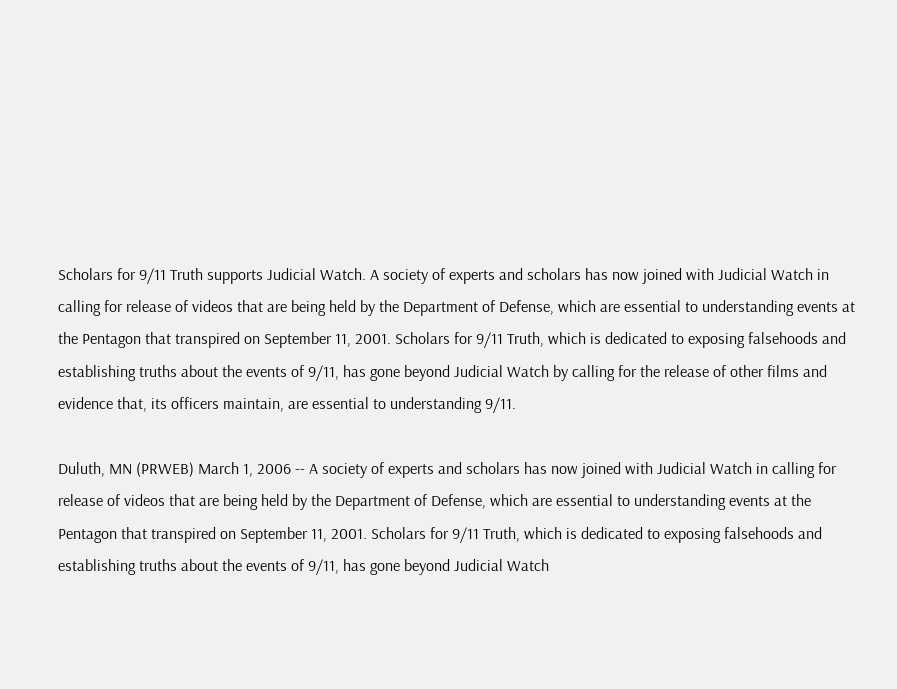Scholars for 9/11 Truth supports Judicial Watch. A society of experts and scholars has now joined with Judicial Watch in calling for release of videos that are being held by the Department of Defense, which are essential to understanding events at the Pentagon that transpired on September 11, 2001. Scholars for 9/11 Truth, which is dedicated to exposing falsehoods and establishing truths about the events of 9/11, has gone beyond Judicial Watch by calling for the release of other films and evidence that, its officers maintain, are essential to understanding 9/11.

Duluth, MN (PRWEB) March 1, 2006 -- A society of experts and scholars has now joined with Judicial Watch in calling for release of videos that are being held by the Department of Defense, which are essential to understanding events at the Pentagon that transpired on September 11, 2001. Scholars for 9/11 Truth, which is dedicated to exposing falsehoods and establishing truths about the events of 9/11, has gone beyond Judicial Watch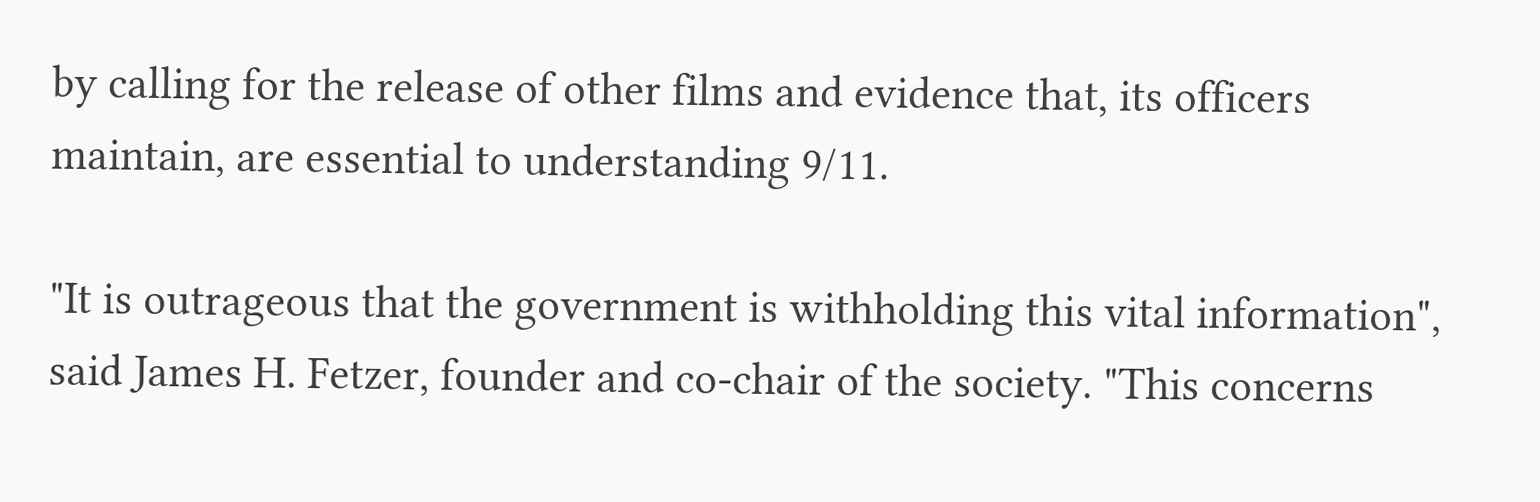by calling for the release of other films and evidence that, its officers maintain, are essential to understanding 9/11.

"It is outrageous that the government is withholding this vital information", said James H. Fetzer, founder and co-chair of the society. "This concerns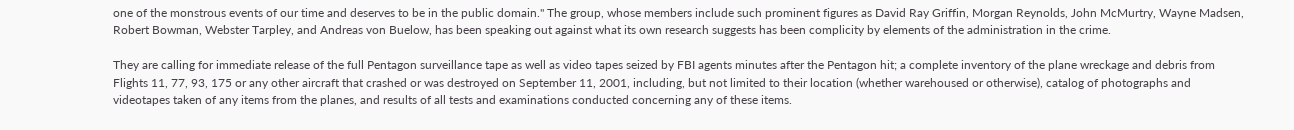one of the monstrous events of our time and deserves to be in the public domain." The group, whose members include such prominent figures as David Ray Griffin, Morgan Reynolds, John McMurtry, Wayne Madsen, Robert Bowman, Webster Tarpley, and Andreas von Buelow, has been speaking out against what its own research suggests has been complicity by elements of the administration in the crime.

They are calling for immediate release of the full Pentagon surveillance tape as well as video tapes seized by FBI agents minutes after the Pentagon hit; a complete inventory of the plane wreckage and debris from Flights 11, 77, 93, 175 or any other aircraft that crashed or was destroyed on September 11, 2001, including, but not limited to their location (whether warehoused or otherwise), catalog of photographs and videotapes taken of any items from the planes, and results of all tests and examinations conducted concerning any of these items.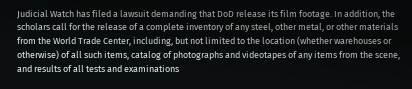Judicial Watch has filed a lawsuit demanding that DoD release its film footage. In addition, the scholars call for the release of a complete inventory of any steel, other metal, or other materials from the World Trade Center, including, but not limited to the location (whether warehouses or otherwise) of all such items, catalog of photographs and videotapes of any items from the scene, and results of all tests and examinations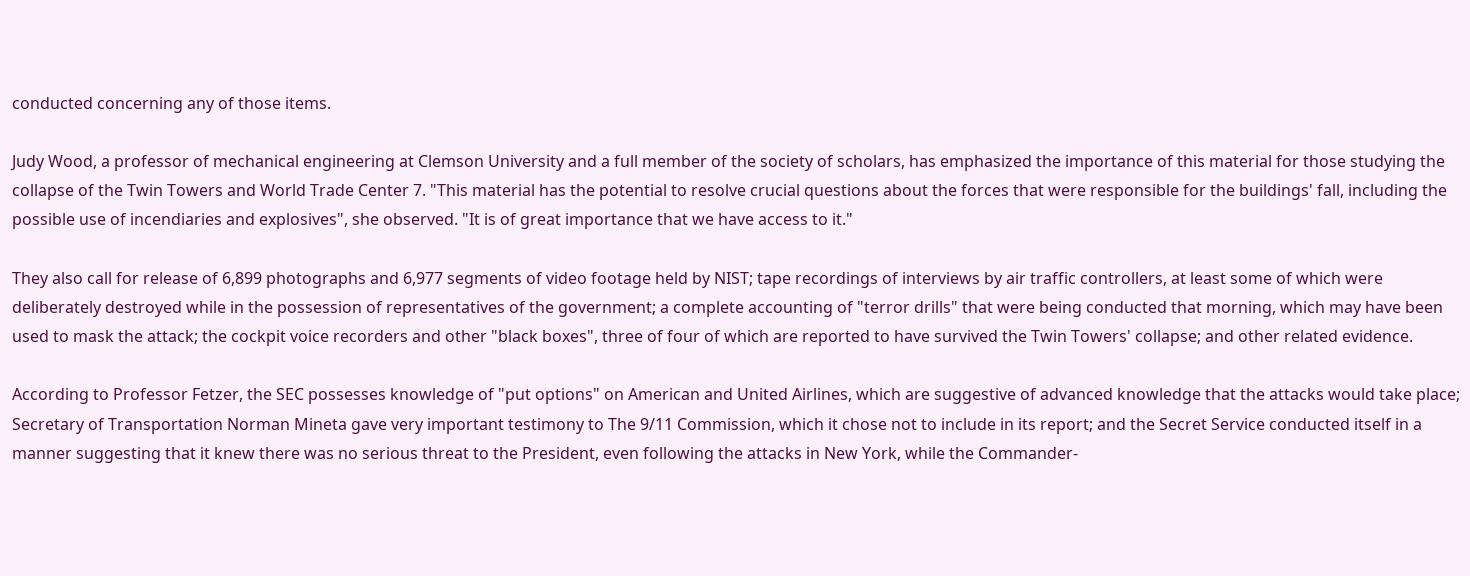conducted concerning any of those items.

Judy Wood, a professor of mechanical engineering at Clemson University and a full member of the society of scholars, has emphasized the importance of this material for those studying the collapse of the Twin Towers and World Trade Center 7. "This material has the potential to resolve crucial questions about the forces that were responsible for the buildings' fall, including the possible use of incendiaries and explosives", she observed. "It is of great importance that we have access to it."

They also call for release of 6,899 photographs and 6,977 segments of video footage held by NIST; tape recordings of interviews by air traffic controllers, at least some of which were deliberately destroyed while in the possession of representatives of the government; a complete accounting of "terror drills" that were being conducted that morning, which may have been used to mask the attack; the cockpit voice recorders and other "black boxes", three of four of which are reported to have survived the Twin Towers' collapse; and other related evidence.

According to Professor Fetzer, the SEC possesses knowledge of "put options" on American and United Airlines, which are suggestive of advanced knowledge that the attacks would take place; Secretary of Transportation Norman Mineta gave very important testimony to The 9/11 Commission, which it chose not to include in its report; and the Secret Service conducted itself in a manner suggesting that it knew there was no serious threat to the President, even following the attacks in New York, while the Commander-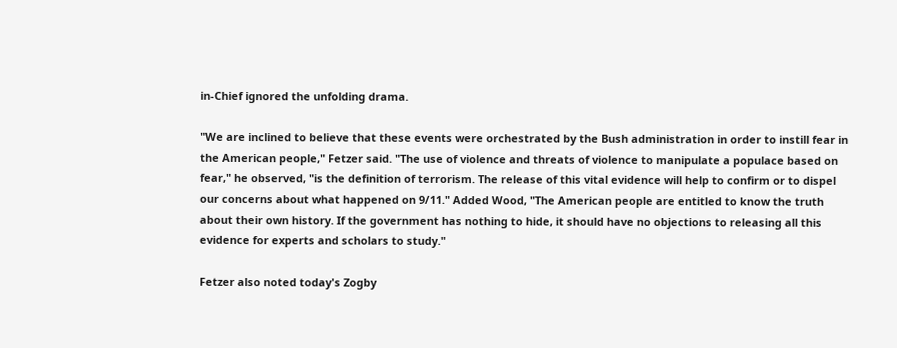in-Chief ignored the unfolding drama.

"We are inclined to believe that these events were orchestrated by the Bush administration in order to instill fear in the American people," Fetzer said. "The use of violence and threats of violence to manipulate a populace based on fear," he observed, "is the definition of terrorism. The release of this vital evidence will help to confirm or to dispel our concerns about what happened on 9/11." Added Wood, "The American people are entitled to know the truth about their own history. If the government has nothing to hide, it should have no objections to releasing all this evidence for experts and scholars to study."

Fetzer also noted today's Zogby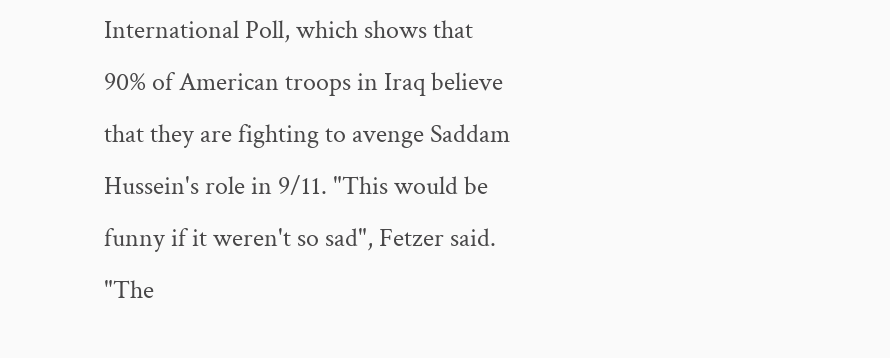International Poll, which shows that 90% of American troops in Iraq believe that they are fighting to avenge Saddam Hussein's role in 9/11. "This would be funny if it weren't so sad", Fetzer said. "The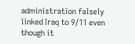administration falsely linked Iraq to 9/11 even though it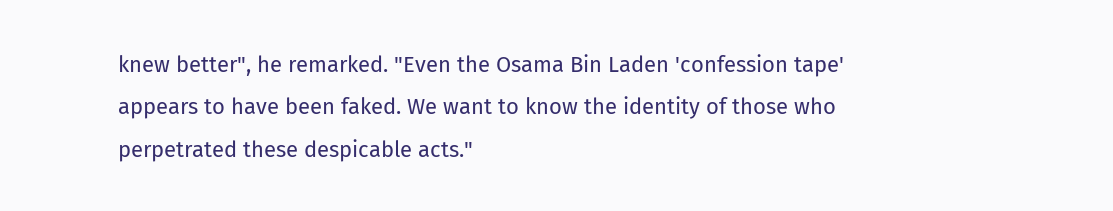knew better", he remarked. "Even the Osama Bin Laden 'confession tape' appears to have been faked. We want to know the identity of those who perpetrated these despicable acts."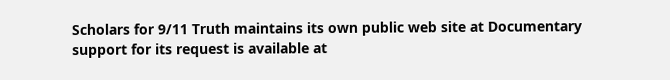Scholars for 9/11 Truth maintains its own public web site at Documentary support for its request is available at